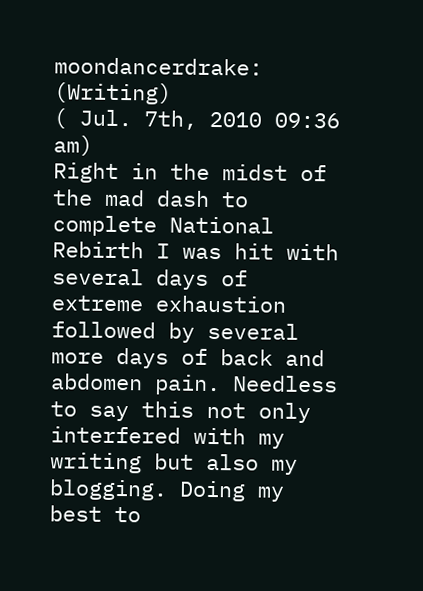moondancerdrake: (Writing)
( Jul. 7th, 2010 09:36 am)
Right in the midst of the mad dash to complete National Rebirth I was hit with several days of extreme exhaustion followed by several more days of back and abdomen pain. Needless to say this not only interfered with my writing but also my blogging. Doing my best to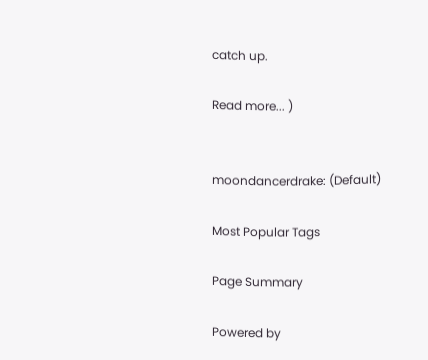catch up.

Read more... )


moondancerdrake: (Default)

Most Popular Tags

Page Summary

Powered by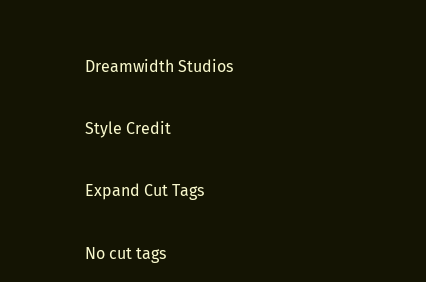Dreamwidth Studios

Style Credit

Expand Cut Tags

No cut tags